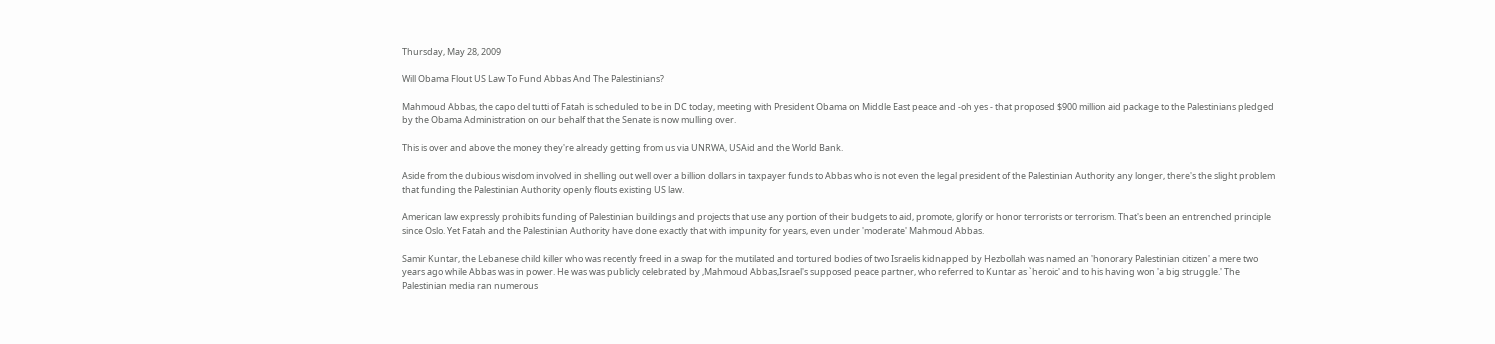Thursday, May 28, 2009

Will Obama Flout US Law To Fund Abbas And The Palestinians?

Mahmoud Abbas, the capo del tutti of Fatah is scheduled to be in DC today, meeting with President Obama on Middle East peace and -oh yes - that proposed $900 million aid package to the Palestinians pledged by the Obama Administration on our behalf that the Senate is now mulling over.

This is over and above the money they're already getting from us via UNRWA, USAid and the World Bank.

Aside from the dubious wisdom involved in shelling out well over a billion dollars in taxpayer funds to Abbas who is not even the legal president of the Palestinian Authority any longer, there's the slight problem that funding the Palestinian Authority openly flouts existing US law.

American law expressly prohibits funding of Palestinian buildings and projects that use any portion of their budgets to aid, promote, glorify or honor terrorists or terrorism. That's been an entrenched principle since Oslo. Yet Fatah and the Palestinian Authority have done exactly that with impunity for years, even under 'moderate' Mahmoud Abbas.

Samir Kuntar, the Lebanese child killer who was recently freed in a swap for the mutilated and tortured bodies of two Israelis kidnapped by Hezbollah was named an 'honorary Palestinian citizen' a mere two years ago while Abbas was in power. He was was publicly celebrated by ,Mahmoud Abbas,Israel's supposed peace partner, who referred to Kuntar as `heroic' and to his having won 'a big struggle.' The Palestinian media ran numerous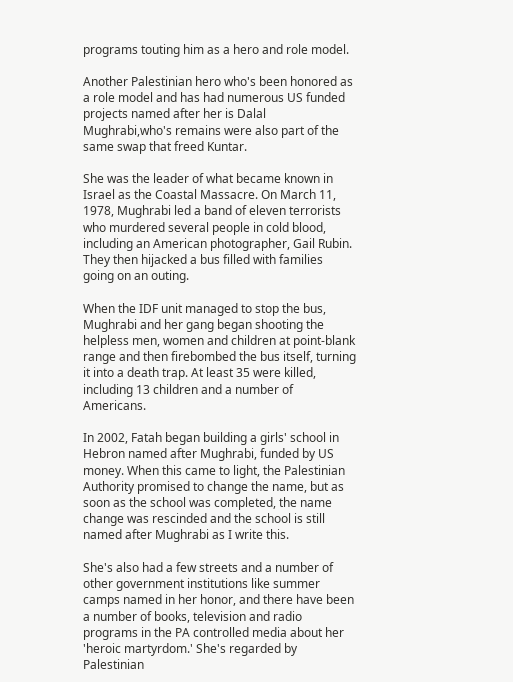programs touting him as a hero and role model.

Another Palestinian hero who's been honored as a role model and has had numerous US funded projects named after her is Dalal Mughrabi,who's remains were also part of the same swap that freed Kuntar.

She was the leader of what became known in Israel as the Coastal Massacre. On March 11, 1978, Mughrabi led a band of eleven terrorists who murdered several people in cold blood, including an American photographer, Gail Rubin. They then hijacked a bus filled with families going on an outing.

When the IDF unit managed to stop the bus, Mughrabi and her gang began shooting the helpless men, women and children at point-blank range and then firebombed the bus itself, turning it into a death trap. At least 35 were killed, including 13 children and a number of Americans.

In 2002, Fatah began building a girls' school in Hebron named after Mughrabi, funded by US money. When this came to light, the Palestinian Authority promised to change the name, but as soon as the school was completed, the name change was rescinded and the school is still named after Mughrabi as I write this.

She's also had a few streets and a number of other government institutions like summer camps named in her honor, and there have been a number of books, television and radio programs in the PA controlled media about her 'heroic martyrdom.' She's regarded by Palestinian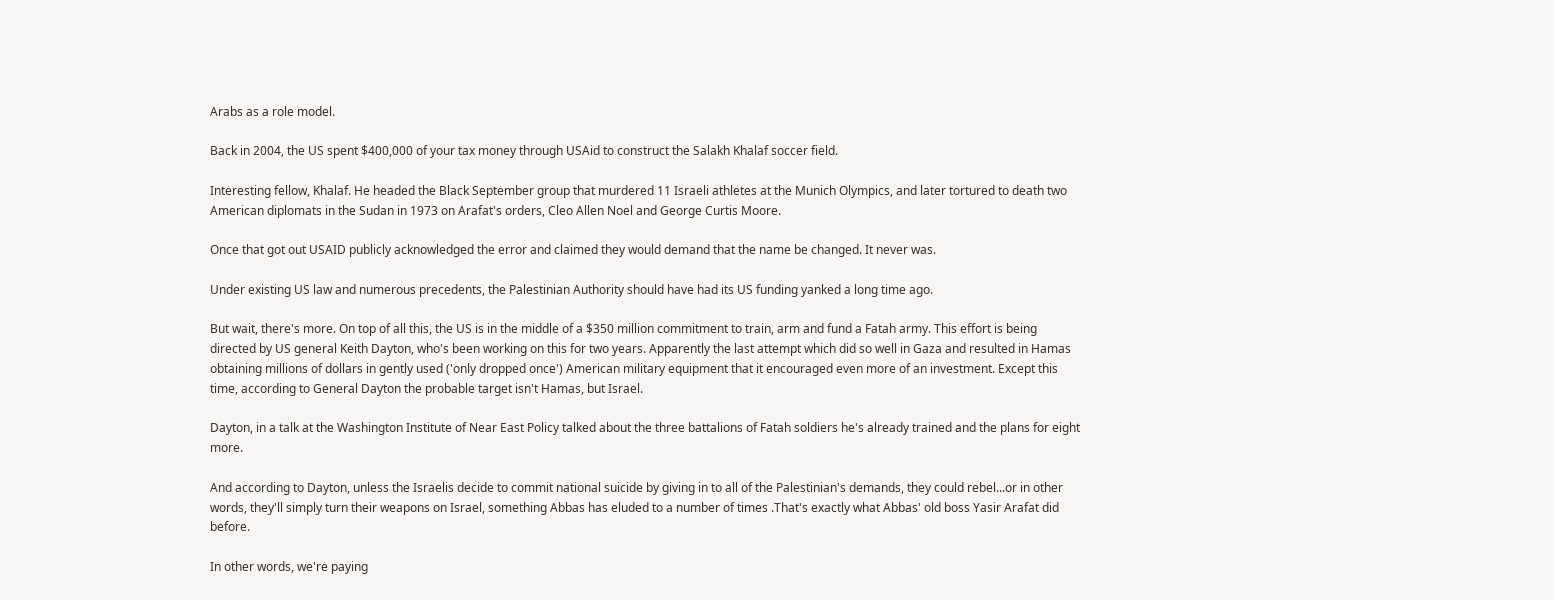Arabs as a role model.

Back in 2004, the US spent $400,000 of your tax money through USAid to construct the Salakh Khalaf soccer field.

Interesting fellow, Khalaf. He headed the Black September group that murdered 11 Israeli athletes at the Munich Olympics, and later tortured to death two American diplomats in the Sudan in 1973 on Arafat's orders, Cleo Allen Noel and George Curtis Moore.

Once that got out USAID publicly acknowledged the error and claimed they would demand that the name be changed. It never was.

Under existing US law and numerous precedents, the Palestinian Authority should have had its US funding yanked a long time ago.

But wait, there's more. On top of all this, the US is in the middle of a $350 million commitment to train, arm and fund a Fatah army. This effort is being directed by US general Keith Dayton, who's been working on this for two years. Apparently the last attempt which did so well in Gaza and resulted in Hamas obtaining millions of dollars in gently used ('only dropped once') American military equipment that it encouraged even more of an investment. Except this time, according to General Dayton the probable target isn't Hamas, but Israel.

Dayton, in a talk at the Washington Institute of Near East Policy talked about the three battalions of Fatah soldiers he's already trained and the plans for eight more.

And according to Dayton, unless the Israelis decide to commit national suicide by giving in to all of the Palestinian's demands, they could rebel...or in other words, they'll simply turn their weapons on Israel, something Abbas has eluded to a number of times .That's exactly what Abbas' old boss Yasir Arafat did before.

In other words, we're paying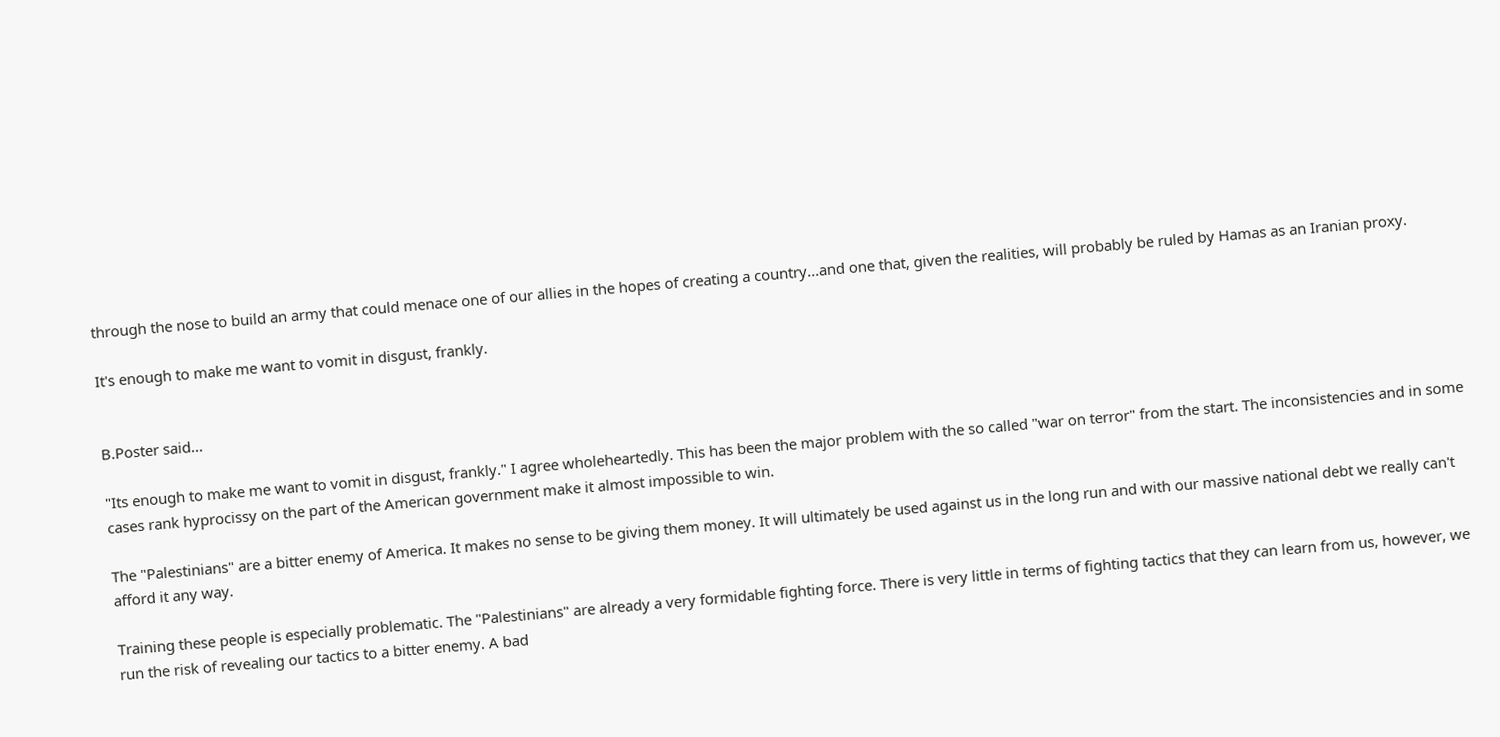through the nose to build an army that could menace one of our allies in the hopes of creating a country...and one that, given the realities, will probably be ruled by Hamas as an Iranian proxy.

It's enough to make me want to vomit in disgust, frankly.


B.Poster said...

"Its enough to make me want to vomit in disgust, frankly." I agree wholeheartedly. This has been the major problem with the so called "war on terror" from the start. The inconsistencies and in some cases rank hyprocissy on the part of the American government make it almost impossible to win.

The "Palestinians" are a bitter enemy of America. It makes no sense to be giving them money. It will ultimately be used against us in the long run and with our massive national debt we really can't afford it any way.

Training these people is especially problematic. The "Palestinians" are already a very formidable fighting force. There is very little in terms of fighting tactics that they can learn from us, however, we run the risk of revealing our tactics to a bitter enemy. A bad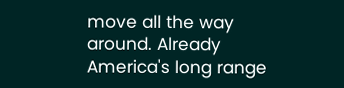move all the way around. Already America's long range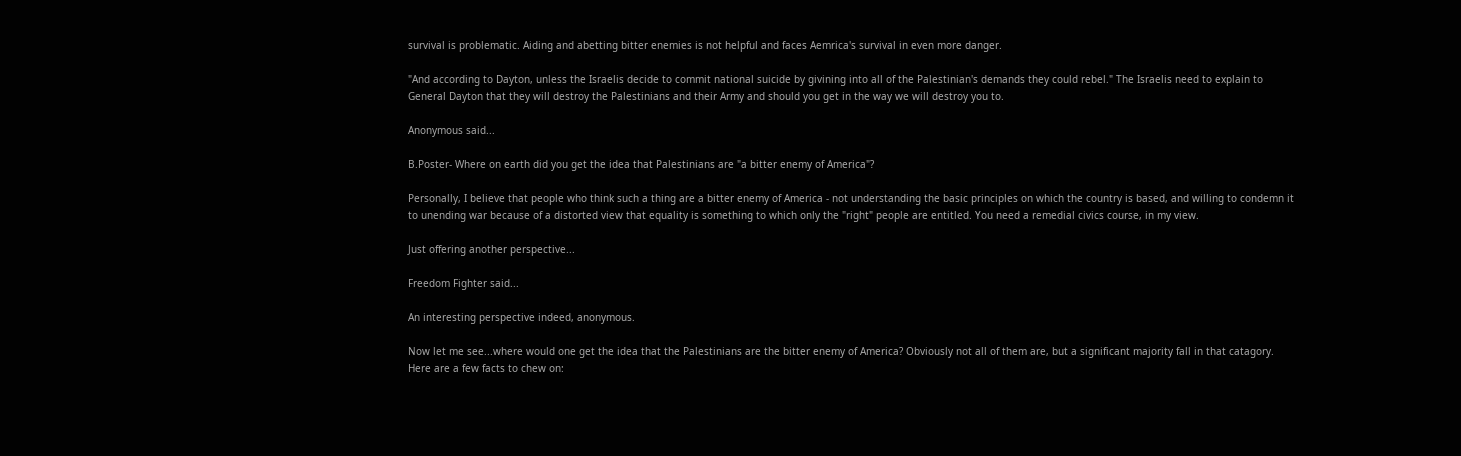survival is problematic. Aiding and abetting bitter enemies is not helpful and faces Aemrica's survival in even more danger.

"And according to Dayton, unless the Israelis decide to commit national suicide by givining into all of the Palestinian's demands they could rebel." The Israelis need to explain to General Dayton that they will destroy the Palestinians and their Army and should you get in the way we will destroy you to.

Anonymous said...

B.Poster- Where on earth did you get the idea that Palestinians are "a bitter enemy of America"?

Personally, I believe that people who think such a thing are a bitter enemy of America - not understanding the basic principles on which the country is based, and willing to condemn it to unending war because of a distorted view that equality is something to which only the "right" people are entitled. You need a remedial civics course, in my view.

Just offering another perspective...

Freedom Fighter said...

An interesting perspective indeed, anonymous.

Now let me see...where would one get the idea that the Palestinians are the bitter enemy of America? Obviously not all of them are, but a significant majority fall in that catagory. Here are a few facts to chew on: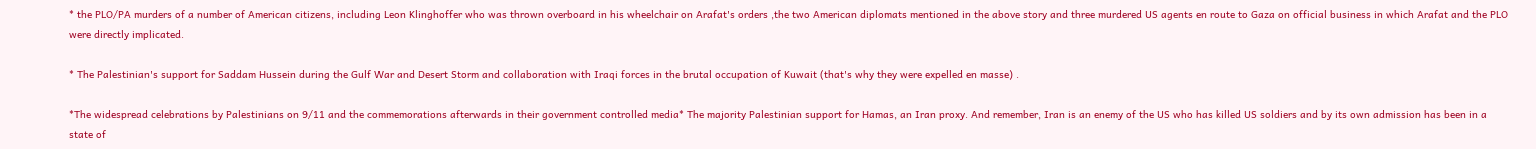* the PLO/PA murders of a number of American citizens, including Leon Klinghoffer who was thrown overboard in his wheelchair on Arafat's orders ,the two American diplomats mentioned in the above story and three murdered US agents en route to Gaza on official business in which Arafat and the PLO were directly implicated.

* The Palestinian's support for Saddam Hussein during the Gulf War and Desert Storm and collaboration with Iraqi forces in the brutal occupation of Kuwait (that's why they were expelled en masse) .

*The widespread celebrations by Palestinians on 9/11 and the commemorations afterwards in their government controlled media* The majority Palestinian support for Hamas, an Iran proxy. And remember, Iran is an enemy of the US who has killed US soldiers and by its own admission has been in a state of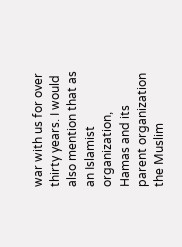war with us for over thirty years. I would also mention that as an Islamist organization, Hamas and its parent organization the Muslim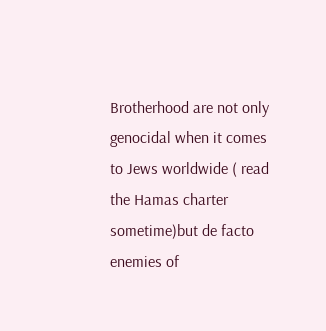Brotherhood are not only genocidal when it comes to Jews worldwide ( read the Hamas charter sometime)but de facto enemies of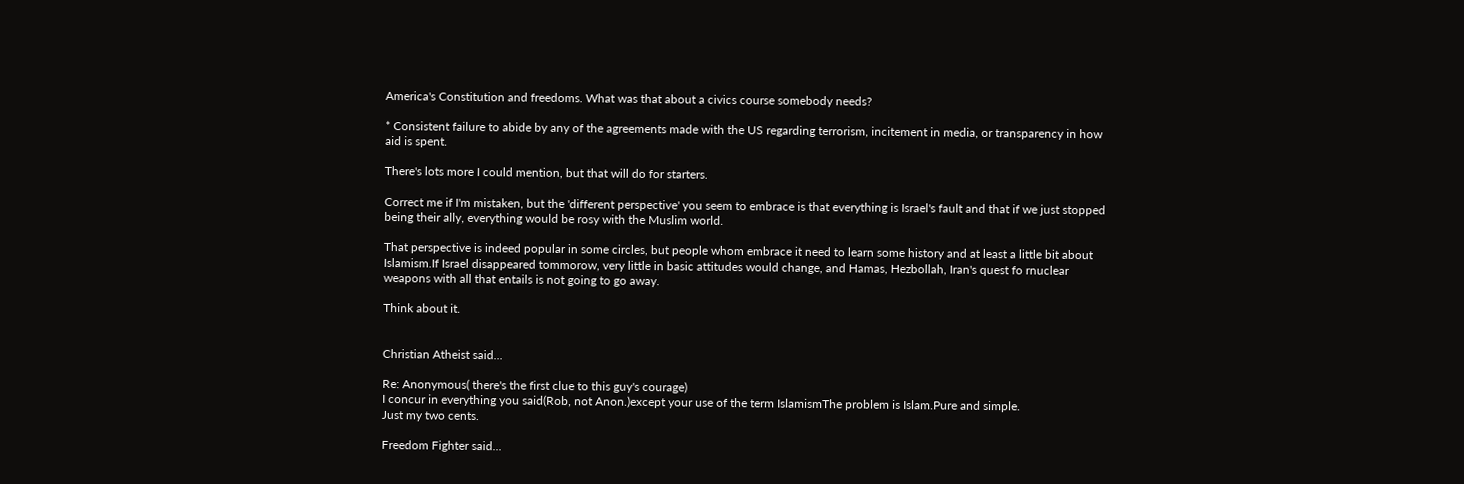America's Constitution and freedoms. What was that about a civics course somebody needs?

* Consistent failure to abide by any of the agreements made with the US regarding terrorism, incitement in media, or transparency in how aid is spent.

There's lots more I could mention, but that will do for starters.

Correct me if I'm mistaken, but the 'different perspective' you seem to embrace is that everything is Israel's fault and that if we just stopped being their ally, everything would be rosy with the Muslim world.

That perspective is indeed popular in some circles, but people whom embrace it need to learn some history and at least a little bit about Islamism.If Israel disappeared tommorow, very little in basic attitudes would change, and Hamas, Hezbollah, Iran's quest fo rnuclear weapons with all that entails is not going to go away.

Think about it.


Christian Atheist said...

Re: Anonymous( there's the first clue to this guy's courage)
I concur in everything you said(Rob, not Anon.)except your use of the term IslamismThe problem is Islam.Pure and simple.
Just my two cents.

Freedom Fighter said...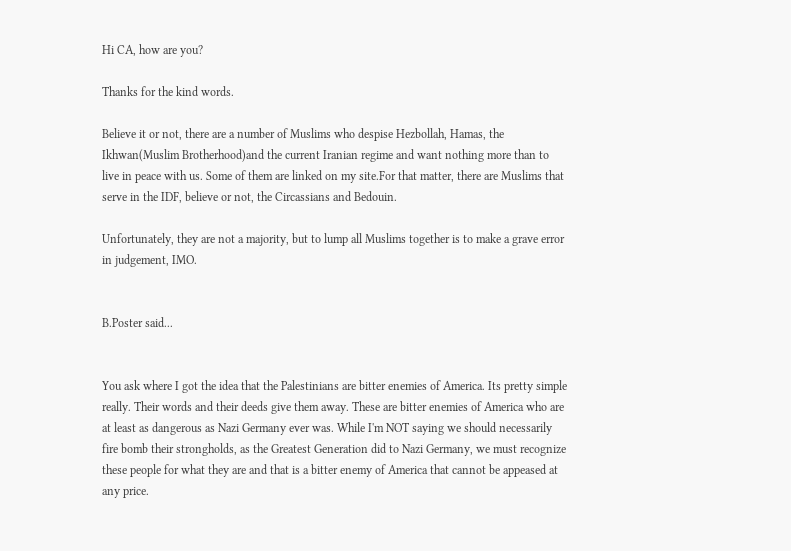Hi CA, how are you?

Thanks for the kind words.

Believe it or not, there are a number of Muslims who despise Hezbollah, Hamas, the Ikhwan(Muslim Brotherhood)and the current Iranian regime and want nothing more than to live in peace with us. Some of them are linked on my site.For that matter, there are Muslims that serve in the IDF, believe or not, the Circassians and Bedouin.

Unfortunately, they are not a majority, but to lump all Muslims together is to make a grave error in judgement, IMO.


B.Poster said...


You ask where I got the idea that the Palestinians are bitter enemies of America. Its pretty simple really. Their words and their deeds give them away. These are bitter enemies of America who are at least as dangerous as Nazi Germany ever was. While I'm NOT saying we should necessarily fire bomb their strongholds, as the Greatest Generation did to Nazi Germany, we must recognize these people for what they are and that is a bitter enemy of America that cannot be appeased at any price.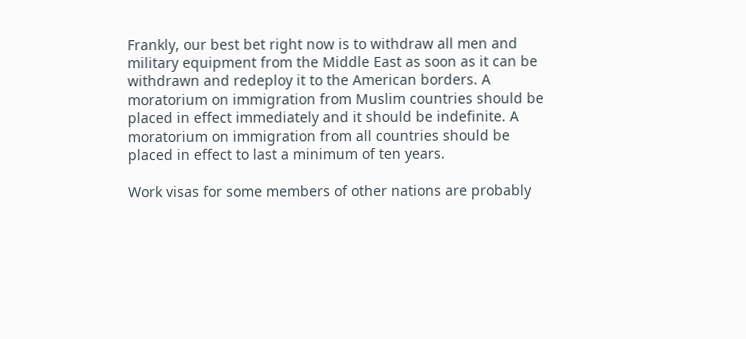Frankly, our best bet right now is to withdraw all men and military equipment from the Middle East as soon as it can be withdrawn and redeploy it to the American borders. A moratorium on immigration from Muslim countries should be placed in effect immediately and it should be indefinite. A moratorium on immigration from all countries should be placed in effect to last a minimum of ten years.

Work visas for some members of other nations are probably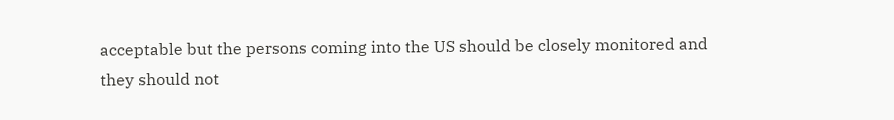acceptable but the persons coming into the US should be closely monitored and they should not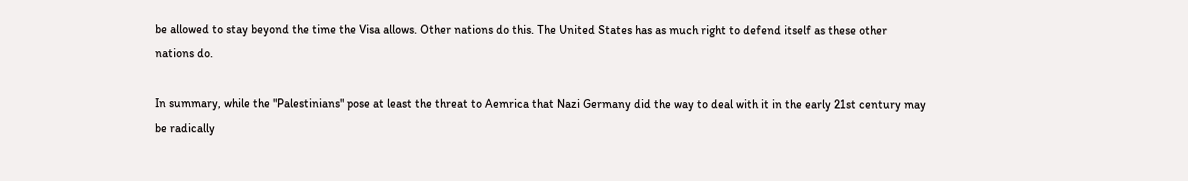be allowed to stay beyond the time the Visa allows. Other nations do this. The United States has as much right to defend itself as these other nations do.

In summary, while the "Palestinians" pose at least the threat to Aemrica that Nazi Germany did the way to deal with it in the early 21st century may be radically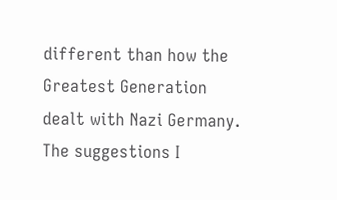different than how the Greatest Generation dealt with Nazi Germany. The suggestions I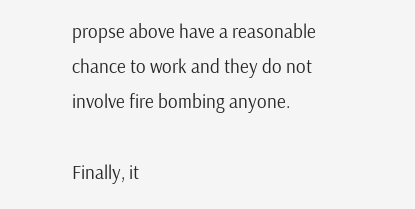propse above have a reasonable chance to work and they do not involve fire bombing anyone.

Finally, it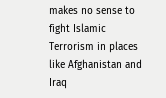makes no sense to fight Islamic Terrorism in places like Afghanistan and Iraq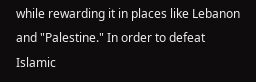while rewarding it in places like Lebanon and "Palestine." In order to defeat Islamic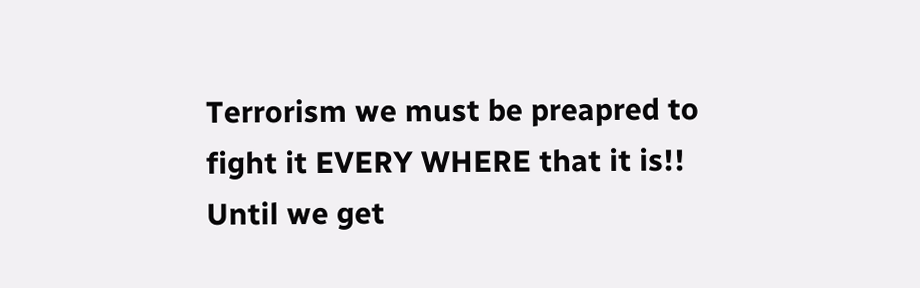Terrorism we must be preapred to fight it EVERY WHERE that it is!! Until we get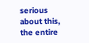serious about this, the entire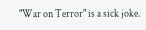"War on Terror" is a sick joke.